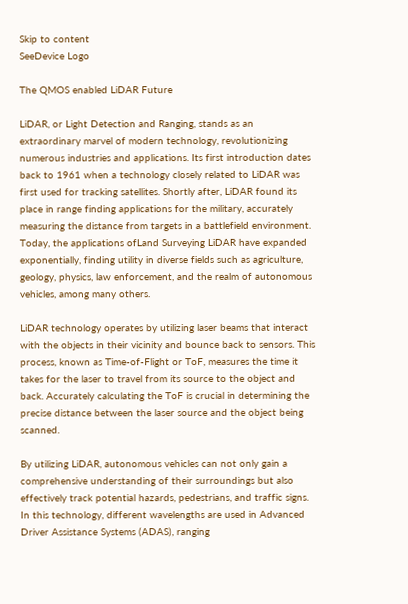Skip to content
SeeDevice Logo

The QMOS enabled LiDAR Future

LiDAR, or Light Detection and Ranging, stands as an extraordinary marvel of modern technology, revolutionizing numerous industries and applications. Its first introduction dates back to 1961 when a technology closely related to LiDAR was first used for tracking satellites. Shortly after, LiDAR found its place in range finding applications for the military, accurately measuring the distance from targets in a battlefield environment. Today, the applications ofLand Surveying LiDAR have expanded exponentially, finding utility in diverse fields such as agriculture, geology, physics, law enforcement, and the realm of autonomous vehicles, among many others.

LiDAR technology operates by utilizing laser beams that interact with the objects in their vicinity and bounce back to sensors. This process, known as Time-of-Flight or ToF, measures the time it takes for the laser to travel from its source to the object and back. Accurately calculating the ToF is crucial in determining the precise distance between the laser source and the object being scanned.

By utilizing LiDAR, autonomous vehicles can not only gain a comprehensive understanding of their surroundings but also effectively track potential hazards, pedestrians, and traffic signs. In this technology, different wavelengths are used in Advanced Driver Assistance Systems (ADAS), ranging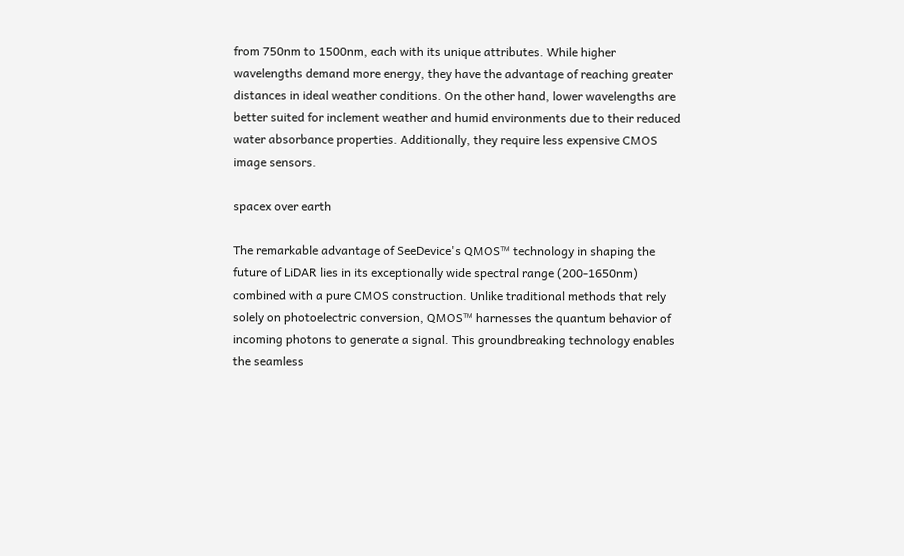from 750nm to 1500nm, each with its unique attributes. While higher wavelengths demand more energy, they have the advantage of reaching greater distances in ideal weather conditions. On the other hand, lower wavelengths are better suited for inclement weather and humid environments due to their reduced water absorbance properties. Additionally, they require less expensive CMOS image sensors.

spacex over earth

The remarkable advantage of SeeDevice's QMOS™ technology in shaping the future of LiDAR lies in its exceptionally wide spectral range (200-1650nm) combined with a pure CMOS construction. Unlike traditional methods that rely solely on photoelectric conversion, QMOS™ harnesses the quantum behavior of incoming photons to generate a signal. This groundbreaking technology enables the seamless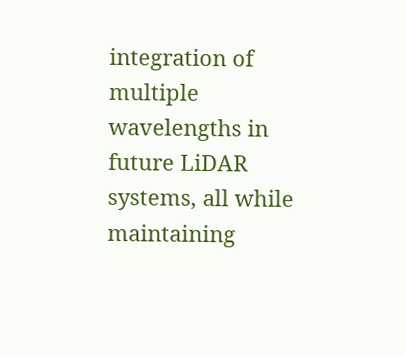integration of multiple wavelengths in future LiDAR systems, all while maintaining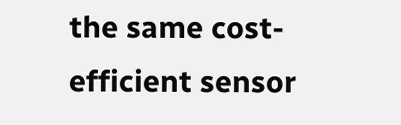the same cost-efficient sensor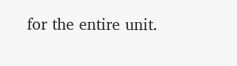for the entire unit.